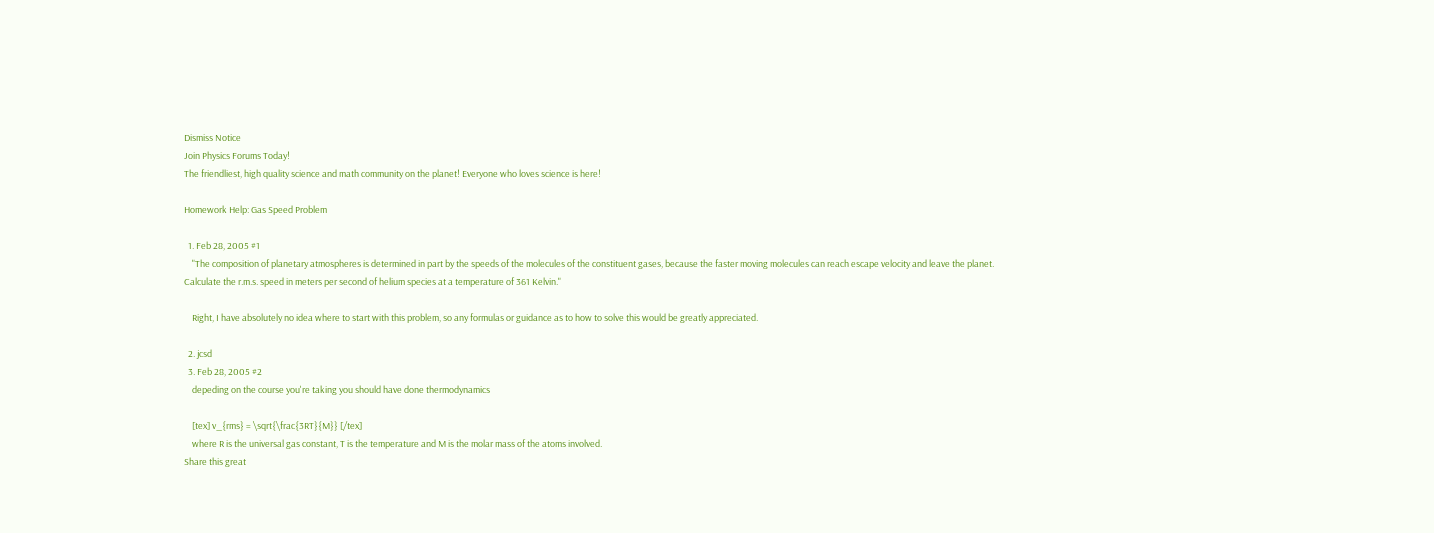Dismiss Notice
Join Physics Forums Today!
The friendliest, high quality science and math community on the planet! Everyone who loves science is here!

Homework Help: Gas Speed Problem

  1. Feb 28, 2005 #1
    "The composition of planetary atmospheres is determined in part by the speeds of the molecules of the constituent gases, because the faster moving molecules can reach escape velocity and leave the planet. Calculate the r.m.s. speed in meters per second of helium species at a temperature of 361 Kelvin."

    Right, I have absolutely no idea where to start with this problem, so any formulas or guidance as to how to solve this would be greatly appreciated.

  2. jcsd
  3. Feb 28, 2005 #2
    depeding on the course you're taking you should have done thermodynamics

    [tex] v_{rms} = \sqrt{\frac{3RT}{M}} [/tex]
    where R is the universal gas constant, T is the temperature and M is the molar mass of the atoms involved.
Share this great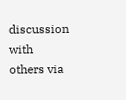discussion with others via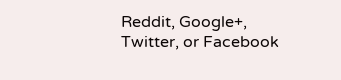Reddit, Google+, Twitter, or Facebook